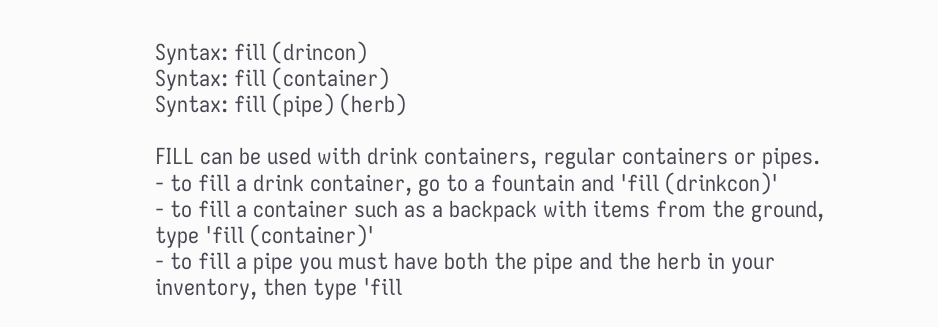Syntax: fill (drincon)
Syntax: fill (container)
Syntax: fill (pipe) (herb)

FILL can be used with drink containers, regular containers or pipes.
- to fill a drink container, go to a fountain and 'fill (drinkcon)'
- to fill a container such as a backpack with items from the ground,
type 'fill (container)'
- to fill a pipe you must have both the pipe and the herb in your
inventory, then type 'fill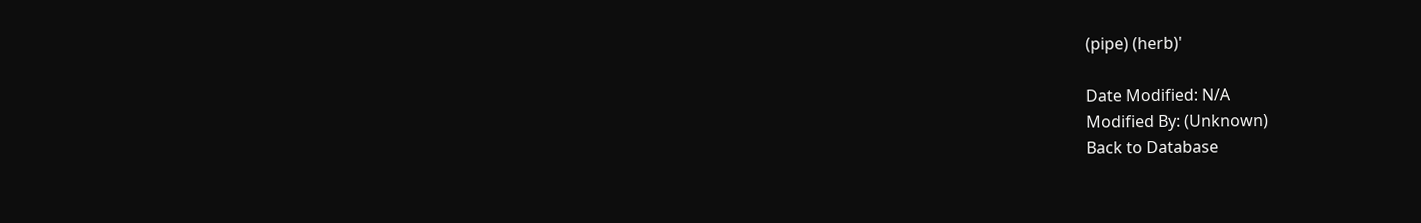(pipe) (herb)'

Date Modified: N/A
Modified By: (Unknown)
Back to Database